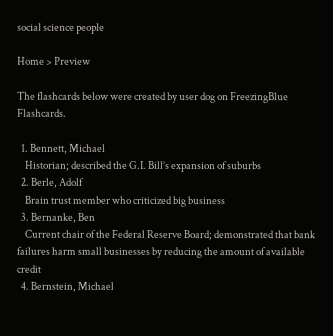social science people

Home > Preview

The flashcards below were created by user dog on FreezingBlue Flashcards.

  1. Bennett, Michael
    Historian; described the G.I. Bill’s expansion of suburbs
  2. Berle, Adolf
    Brain trust member who criticized big business
  3. Bernanke, Ben
    Current chair of the Federal Reserve Board; demonstrated that bank failures harm small businesses by reducing the amount of available credit
  4. Bernstein, Michael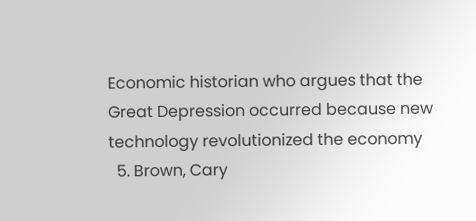Economic historian who argues that the Great Depression occurred because new technology revolutionized the economy
  5. Brown, Cary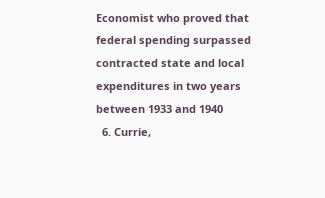Economist who proved that federal spending surpassed contracted state and local expenditures in two years between 1933 and 1940
  6. Currie,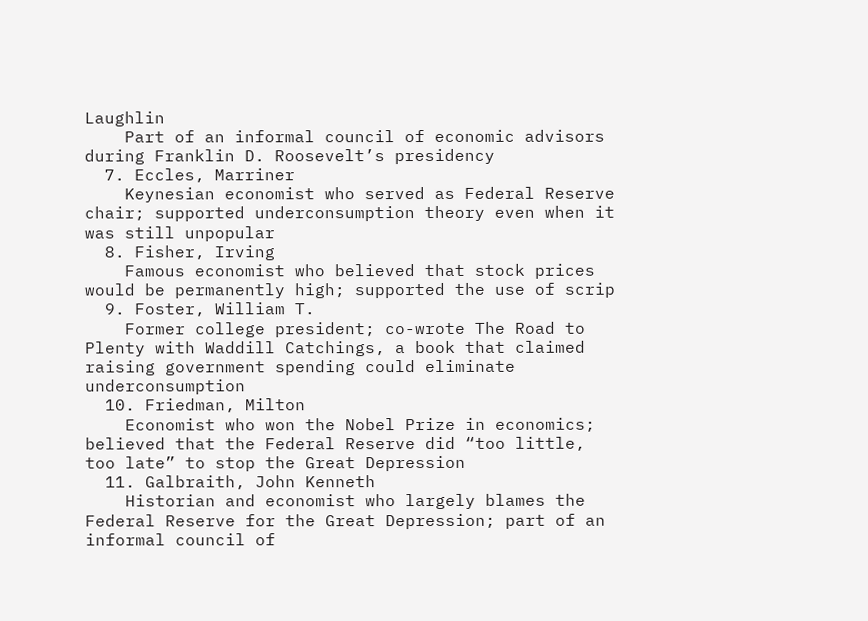Laughlin
    Part of an informal council of economic advisors during Franklin D. Roosevelt’s presidency
  7. Eccles, Marriner
    Keynesian economist who served as Federal Reserve chair; supported underconsumption theory even when it was still unpopular
  8. Fisher, Irving
    Famous economist who believed that stock prices would be permanently high; supported the use of scrip
  9. Foster, William T.
    Former college president; co-wrote The Road to Plenty with Waddill Catchings, a book that claimed raising government spending could eliminate underconsumption
  10. Friedman, Milton
    Economist who won the Nobel Prize in economics; believed that the Federal Reserve did “too little, too late” to stop the Great Depression
  11. Galbraith, John Kenneth
    Historian and economist who largely blames the Federal Reserve for the Great Depression; part of an informal council of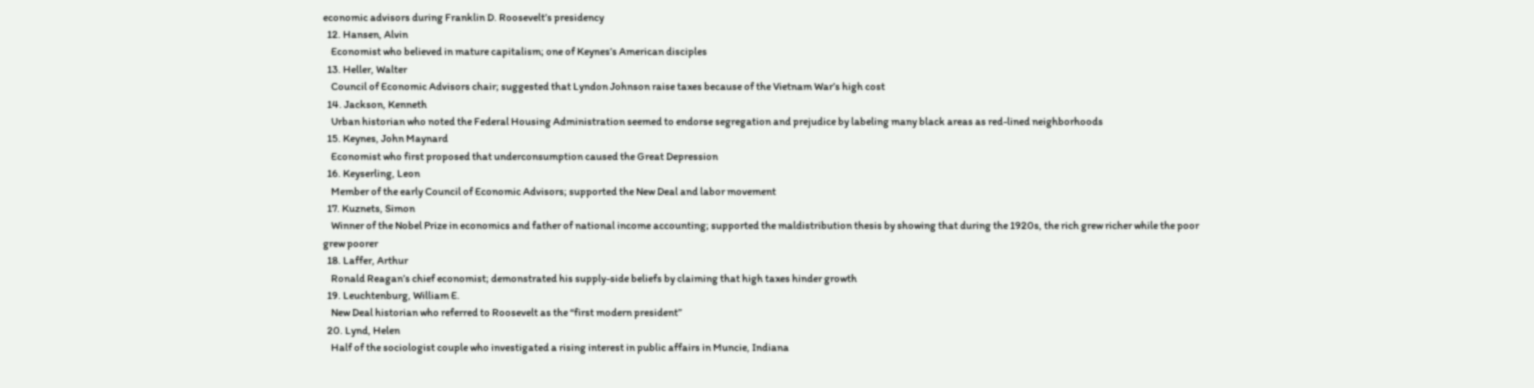economic advisors during Franklin D. Roosevelt’s presidency
  12. Hansen, Alvin
    Economist who believed in mature capitalism; one of Keynes’s American disciples
  13. Heller, Walter
    Council of Economic Advisors chair; suggested that Lyndon Johnson raise taxes because of the Vietnam War’s high cost
  14. Jackson, Kenneth
    Urban historian who noted the Federal Housing Administration seemed to endorse segregation and prejudice by labeling many black areas as red-lined neighborhoods
  15. Keynes, John Maynard
    Economist who first proposed that underconsumption caused the Great Depression
  16. Keyserling, Leon
    Member of the early Council of Economic Advisors; supported the New Deal and labor movement
  17. Kuznets, Simon
    Winner of the Nobel Prize in economics and father of national income accounting; supported the maldistribution thesis by showing that during the 1920s, the rich grew richer while the poor grew poorer
  18. Laffer, Arthur
    Ronald Reagan’s chief economist; demonstrated his supply-side beliefs by claiming that high taxes hinder growth
  19. Leuchtenburg, William E.
    New Deal historian who referred to Roosevelt as the “first modern president”
  20. Lynd, Helen
    Half of the sociologist couple who investigated a rising interest in public affairs in Muncie, Indiana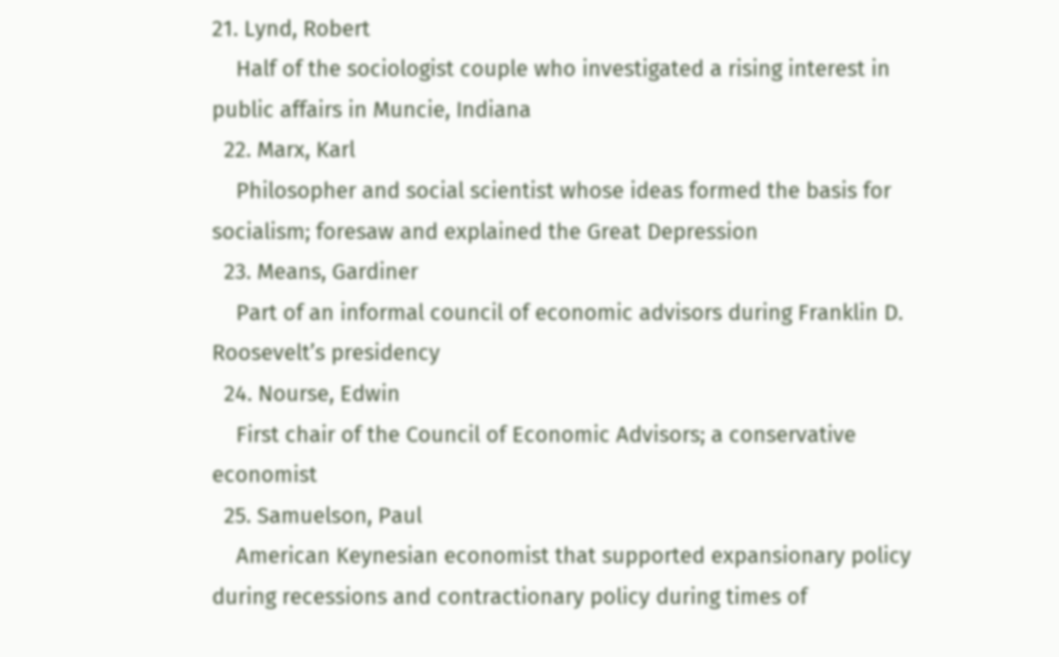21. Lynd, Robert
    Half of the sociologist couple who investigated a rising interest in public affairs in Muncie, Indiana
  22. Marx, Karl
    Philosopher and social scientist whose ideas formed the basis for socialism; foresaw and explained the Great Depression
  23. Means, Gardiner
    Part of an informal council of economic advisors during Franklin D. Roosevelt’s presidency
  24. Nourse, Edwin
    First chair of the Council of Economic Advisors; a conservative economist
  25. Samuelson, Paul
    American Keynesian economist that supported expansionary policy during recessions and contractionary policy during times of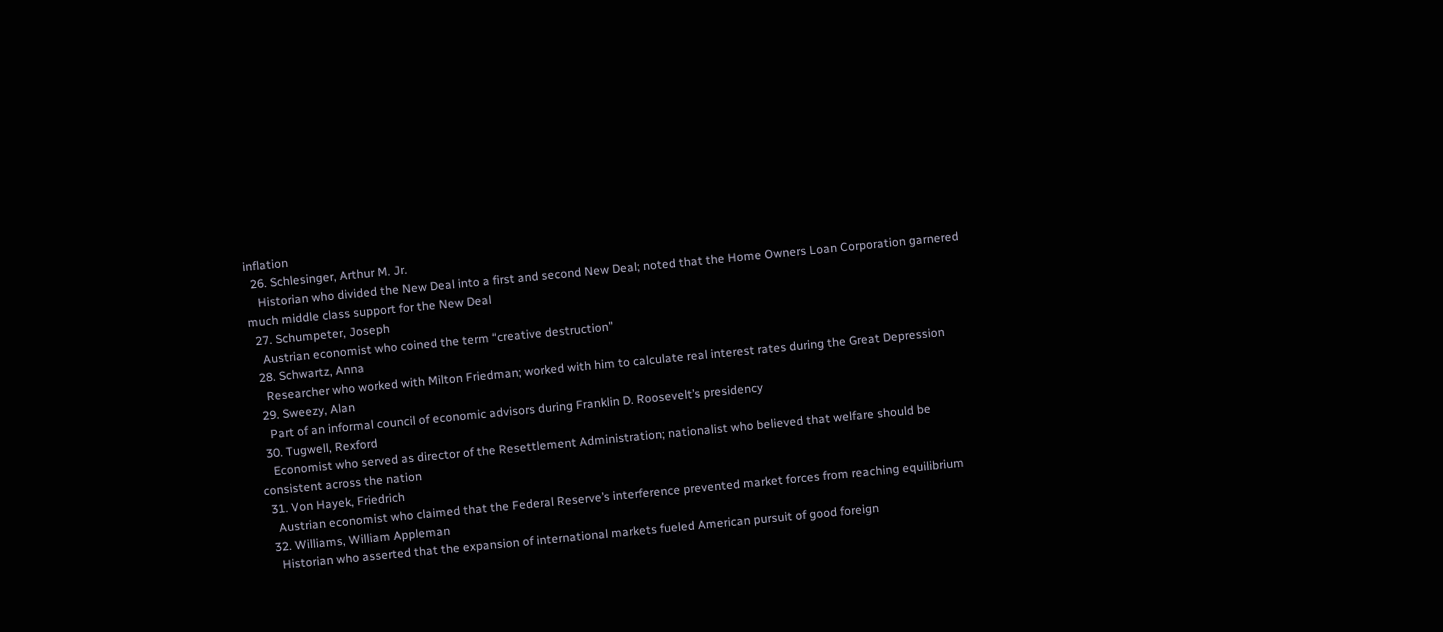inflation
  26. Schlesinger, Arthur M. Jr.
    Historian who divided the New Deal into a first and second New Deal; noted that the Home Owners Loan Corporation garnered much middle class support for the New Deal
  27. Schumpeter, Joseph
    Austrian economist who coined the term “creative destruction”
  28. Schwartz, Anna
    Researcher who worked with Milton Friedman; worked with him to calculate real interest rates during the Great Depression
  29. Sweezy, Alan
    Part of an informal council of economic advisors during Franklin D. Roosevelt’s presidency
  30. Tugwell, Rexford
    Economist who served as director of the Resettlement Administration; nationalist who believed that welfare should be consistent across the nation
  31. Von Hayek, Friedrich
    Austrian economist who claimed that the Federal Reserve’s interference prevented market forces from reaching equilibrium
  32. Williams, William Appleman
    Historian who asserted that the expansion of international markets fueled American pursuit of good foreign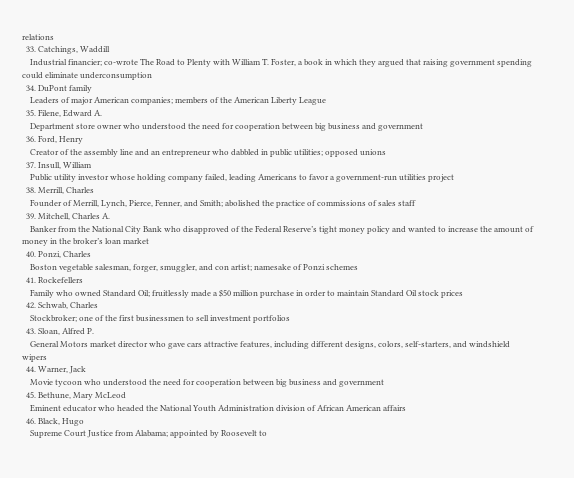relations
  33. Catchings, Waddill
    Industrial financier; co-wrote The Road to Plenty with William T. Foster, a book in which they argued that raising government spending could eliminate underconsumption
  34. DuPont family
    Leaders of major American companies; members of the American Liberty League
  35. Filene, Edward A.
    Department store owner who understood the need for cooperation between big business and government
  36. Ford, Henry
    Creator of the assembly line and an entrepreneur who dabbled in public utilities; opposed unions
  37. Insull, William
    Public utility investor whose holding company failed, leading Americans to favor a government-run utilities project
  38. Merrill, Charles
    Founder of Merrill, Lynch, Pierce, Fenner, and Smith; abolished the practice of commissions of sales staff
  39. Mitchell, Charles A.
    Banker from the National City Bank who disapproved of the Federal Reserve’s tight money policy and wanted to increase the amount of money in the broker’s loan market
  40. Ponzi, Charles
    Boston vegetable salesman, forger, smuggler, and con artist; namesake of Ponzi schemes
  41. Rockefellers
    Family who owned Standard Oil; fruitlessly made a $50 million purchase in order to maintain Standard Oil stock prices
  42. Schwab, Charles
    Stockbroker; one of the first businessmen to sell investment portfolios
  43. Sloan, Alfred P.
    General Motors market director who gave cars attractive features, including different designs, colors, self-starters, and windshield wipers
  44. Warner, Jack
    Movie tycoon who understood the need for cooperation between big business and government
  45. Bethune, Mary McLeod
    Eminent educator who headed the National Youth Administration division of African American affairs
  46. Black, Hugo
    Supreme Court Justice from Alabama; appointed by Roosevelt to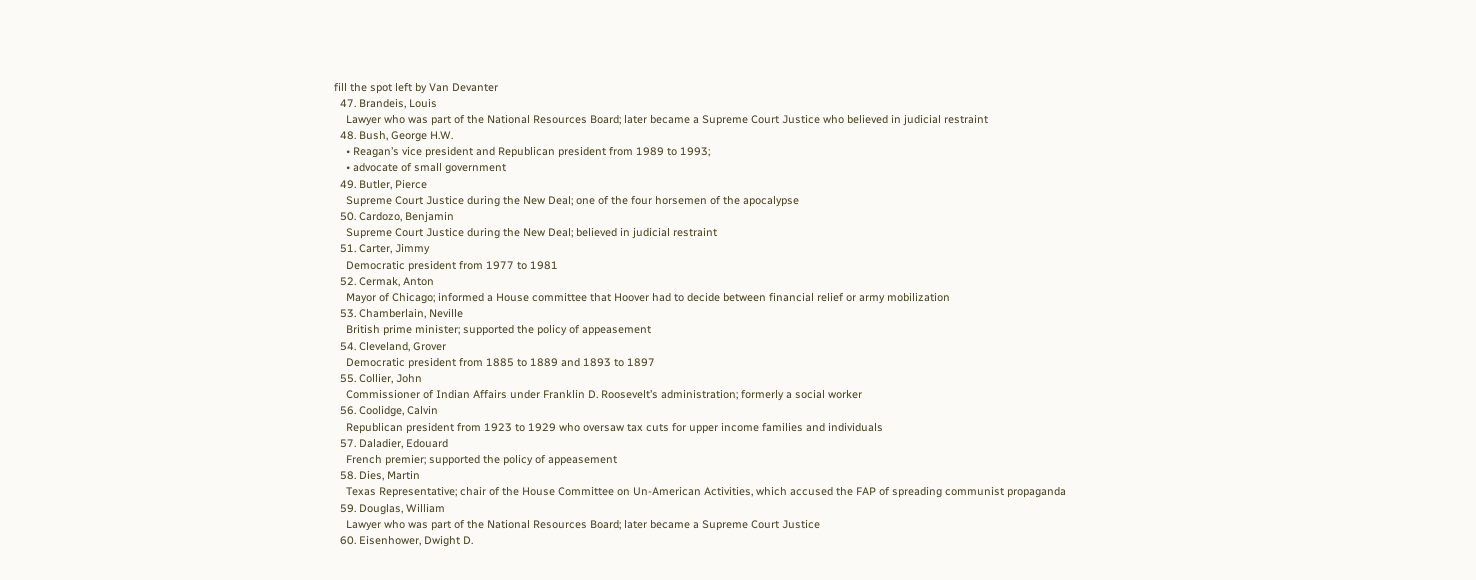fill the spot left by Van Devanter
  47. Brandeis, Louis
    Lawyer who was part of the National Resources Board; later became a Supreme Court Justice who believed in judicial restraint
  48. Bush, George H.W.
    • Reagan’s vice president and Republican president from 1989 to 1993;
    • advocate of small government
  49. Butler, Pierce
    Supreme Court Justice during the New Deal; one of the four horsemen of the apocalypse
  50. Cardozo, Benjamin
    Supreme Court Justice during the New Deal; believed in judicial restraint
  51. Carter, Jimmy
    Democratic president from 1977 to 1981
  52. Cermak, Anton
    Mayor of Chicago; informed a House committee that Hoover had to decide between financial relief or army mobilization
  53. Chamberlain, Neville
    British prime minister; supported the policy of appeasement
  54. Cleveland, Grover
    Democratic president from 1885 to 1889 and 1893 to 1897
  55. Collier, John
    Commissioner of Indian Affairs under Franklin D. Roosevelt’s administration; formerly a social worker
  56. Coolidge, Calvin
    Republican president from 1923 to 1929 who oversaw tax cuts for upper income families and individuals
  57. Daladier, Edouard
    French premier; supported the policy of appeasement
  58. Dies, Martin
    Texas Representative; chair of the House Committee on Un-American Activities, which accused the FAP of spreading communist propaganda
  59. Douglas, William
    Lawyer who was part of the National Resources Board; later became a Supreme Court Justice
  60. Eisenhower, Dwight D.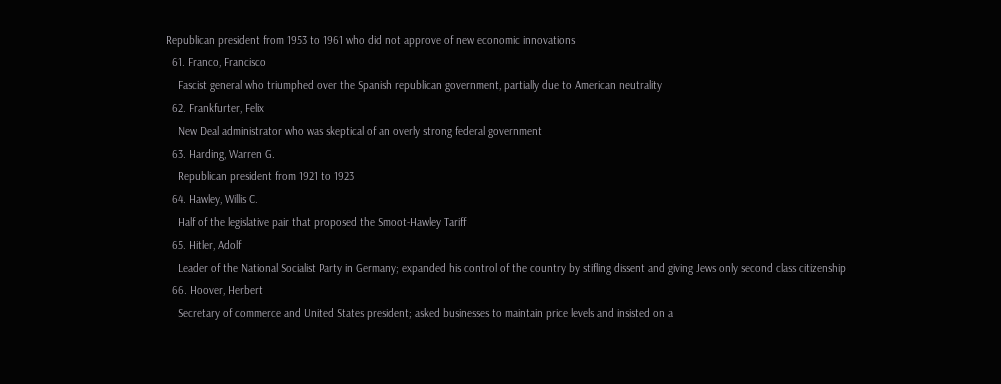Republican president from 1953 to 1961 who did not approve of new economic innovations
  61. Franco, Francisco
    Fascist general who triumphed over the Spanish republican government, partially due to American neutrality
  62. Frankfurter, Felix
    New Deal administrator who was skeptical of an overly strong federal government
  63. Harding, Warren G.
    Republican president from 1921 to 1923
  64. Hawley, Willis C.
    Half of the legislative pair that proposed the Smoot-Hawley Tariff
  65. Hitler, Adolf
    Leader of the National Socialist Party in Germany; expanded his control of the country by stifling dissent and giving Jews only second class citizenship
  66. Hoover, Herbert
    Secretary of commerce and United States president; asked businesses to maintain price levels and insisted on a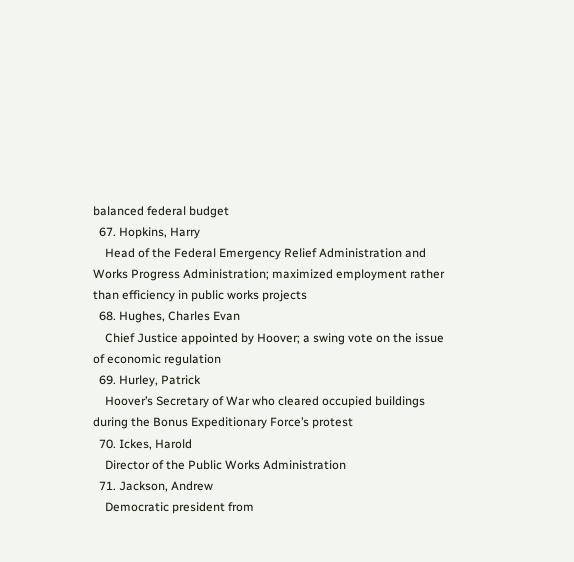balanced federal budget
  67. Hopkins, Harry
    Head of the Federal Emergency Relief Administration and Works Progress Administration; maximized employment rather than efficiency in public works projects
  68. Hughes, Charles Evan
    Chief Justice appointed by Hoover; a swing vote on the issue of economic regulation
  69. Hurley, Patrick
    Hoover’s Secretary of War who cleared occupied buildings during the Bonus Expeditionary Force’s protest
  70. Ickes, Harold
    Director of the Public Works Administration
  71. Jackson, Andrew
    Democratic president from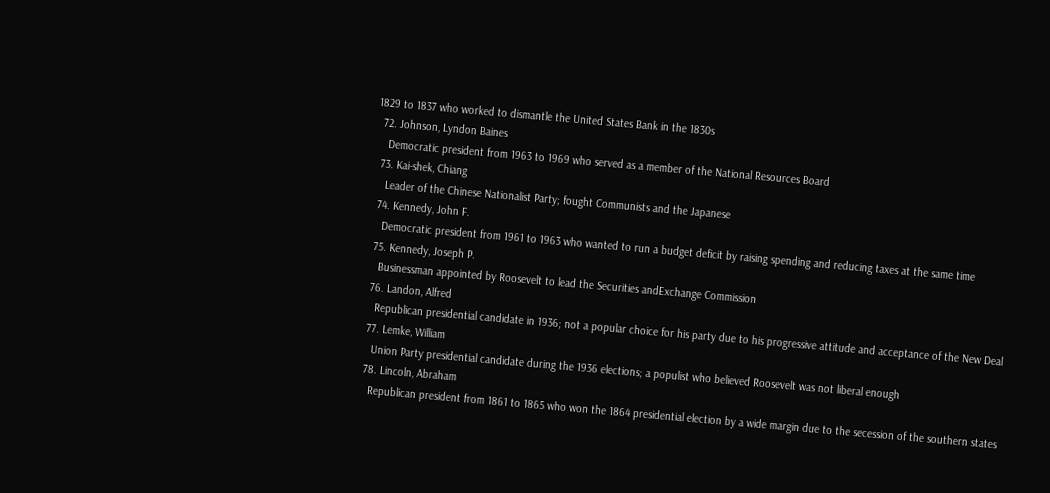1829 to 1837 who worked to dismantle the United States Bank in the 1830s
  72. Johnson, Lyndon Baines
    Democratic president from 1963 to 1969 who served as a member of the National Resources Board
  73. Kai-shek, Chiang
    Leader of the Chinese Nationalist Party; fought Communists and the Japanese
  74. Kennedy, John F.
    Democratic president from 1961 to 1963 who wanted to run a budget deficit by raising spending and reducing taxes at the same time
  75. Kennedy, Joseph P.
    Businessman appointed by Roosevelt to lead the Securities andExchange Commission
  76. Landon, Alfred
    Republican presidential candidate in 1936; not a popular choice for his party due to his progressive attitude and acceptance of the New Deal
  77. Lemke, William
    Union Party presidential candidate during the 1936 elections; a populist who believed Roosevelt was not liberal enough
  78. Lincoln, Abraham
    Republican president from 1861 to 1865 who won the 1864 presidential election by a wide margin due to the secession of the southern states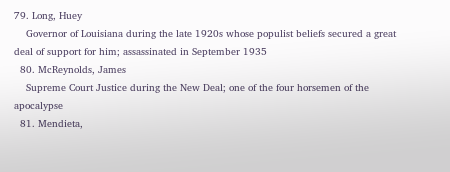79. Long, Huey
    Governor of Louisiana during the late 1920s whose populist beliefs secured a great deal of support for him; assassinated in September 1935
  80. McReynolds, James
    Supreme Court Justice during the New Deal; one of the four horsemen of the apocalypse
  81. Mendieta,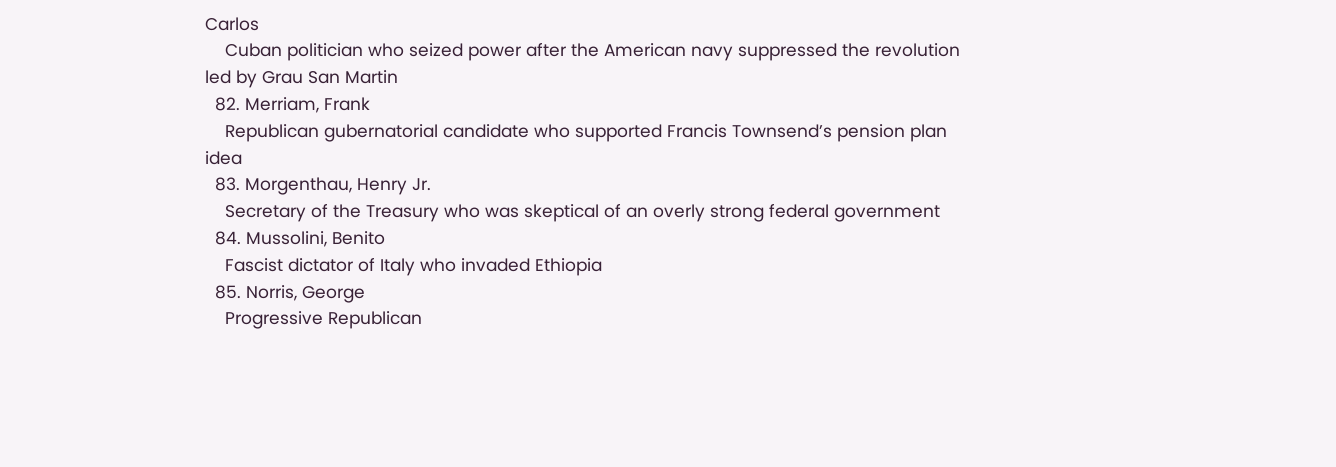Carlos
    Cuban politician who seized power after the American navy suppressed the revolution led by Grau San Martin
  82. Merriam, Frank
    Republican gubernatorial candidate who supported Francis Townsend’s pension plan idea
  83. Morgenthau, Henry Jr.
    Secretary of the Treasury who was skeptical of an overly strong federal government
  84. Mussolini, Benito
    Fascist dictator of Italy who invaded Ethiopia
  85. Norris, George
    Progressive Republican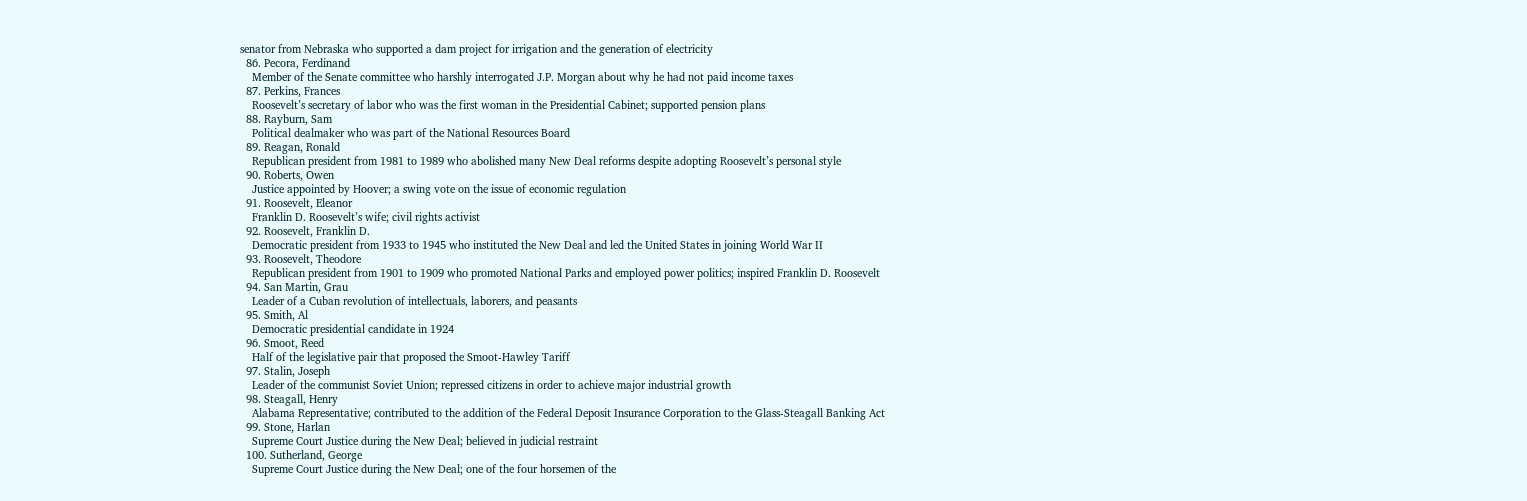senator from Nebraska who supported a dam project for irrigation and the generation of electricity
  86. Pecora, Ferdinand
    Member of the Senate committee who harshly interrogated J.P. Morgan about why he had not paid income taxes
  87. Perkins, Frances
    Roosevelt’s secretary of labor who was the first woman in the Presidential Cabinet; supported pension plans
  88. Rayburn, Sam
    Political dealmaker who was part of the National Resources Board
  89. Reagan, Ronald
    Republican president from 1981 to 1989 who abolished many New Deal reforms despite adopting Roosevelt’s personal style
  90. Roberts, Owen
    Justice appointed by Hoover; a swing vote on the issue of economic regulation
  91. Roosevelt, Eleanor
    Franklin D. Roosevelt’s wife; civil rights activist
  92. Roosevelt, Franklin D.
    Democratic president from 1933 to 1945 who instituted the New Deal and led the United States in joining World War II
  93. Roosevelt, Theodore
    Republican president from 1901 to 1909 who promoted National Parks and employed power politics; inspired Franklin D. Roosevelt
  94. San Martin, Grau
    Leader of a Cuban revolution of intellectuals, laborers, and peasants
  95. Smith, Al
    Democratic presidential candidate in 1924
  96. Smoot, Reed
    Half of the legislative pair that proposed the Smoot-Hawley Tariff
  97. Stalin, Joseph
    Leader of the communist Soviet Union; repressed citizens in order to achieve major industrial growth
  98. Steagall, Henry
    Alabama Representative; contributed to the addition of the Federal Deposit Insurance Corporation to the Glass-Steagall Banking Act
  99. Stone, Harlan
    Supreme Court Justice during the New Deal; believed in judicial restraint
  100. Sutherland, George
    Supreme Court Justice during the New Deal; one of the four horsemen of the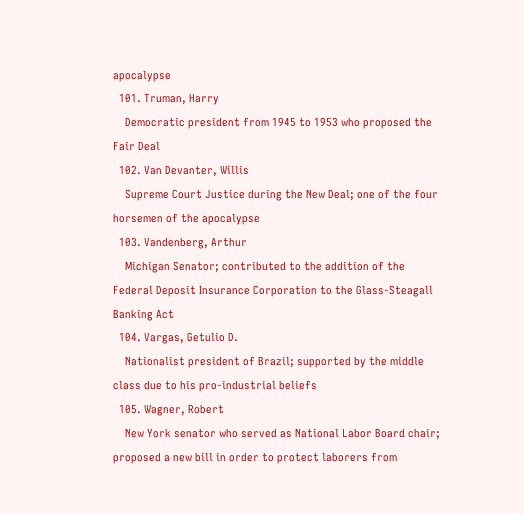apocalypse
  101. Truman, Harry
    Democratic president from 1945 to 1953 who proposed the Fair Deal
  102. Van Devanter, Willis
    Supreme Court Justice during the New Deal; one of the four horsemen of the apocalypse
  103. Vandenberg, Arthur
    Michigan Senator; contributed to the addition of the Federal Deposit Insurance Corporation to the Glass-Steagall Banking Act
  104. Vargas, Getulio D.
    Nationalist president of Brazil; supported by the middle class due to his pro-industrial beliefs
  105. Wagner, Robert
    New York senator who served as National Labor Board chair; proposed a new bill in order to protect laborers from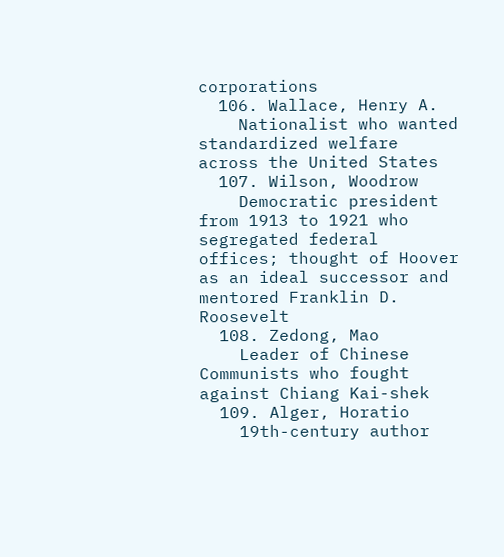corporations
  106. Wallace, Henry A.
    Nationalist who wanted standardized welfare across the United States
  107. Wilson, Woodrow
    Democratic president from 1913 to 1921 who segregated federal offices; thought of Hoover as an ideal successor and mentored Franklin D. Roosevelt
  108. Zedong, Mao
    Leader of Chinese Communists who fought against Chiang Kai-shek
  109. Alger, Horatio
    19th-century author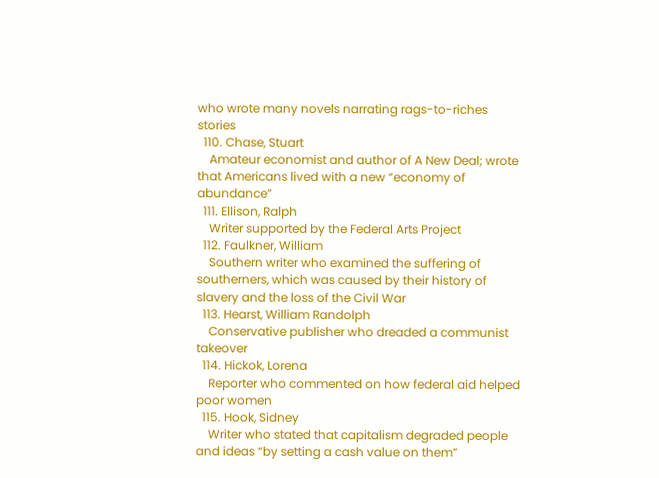who wrote many novels narrating rags-to-riches stories
  110. Chase, Stuart
    Amateur economist and author of A New Deal; wrote that Americans lived with a new “economy of abundance”
  111. Ellison, Ralph
    Writer supported by the Federal Arts Project
  112. Faulkner, William
    Southern writer who examined the suffering of southerners, which was caused by their history of slavery and the loss of the Civil War
  113. Hearst, William Randolph
    Conservative publisher who dreaded a communist takeover
  114. Hickok, Lorena
    Reporter who commented on how federal aid helped poor women
  115. Hook, Sidney
    Writer who stated that capitalism degraded people and ideas “by setting a cash value on them”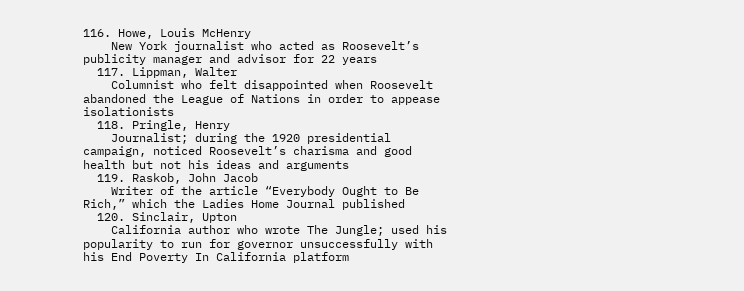116. Howe, Louis McHenry
    New York journalist who acted as Roosevelt’s publicity manager and advisor for 22 years
  117. Lippman, Walter
    Columnist who felt disappointed when Roosevelt abandoned the League of Nations in order to appease isolationists
  118. Pringle, Henry
    Journalist; during the 1920 presidential campaign, noticed Roosevelt’s charisma and good health but not his ideas and arguments
  119. Raskob, John Jacob
    Writer of the article “Everybody Ought to Be Rich,” which the Ladies Home Journal published
  120. Sinclair, Upton
    California author who wrote The Jungle; used his popularity to run for governor unsuccessfully with his End Poverty In California platform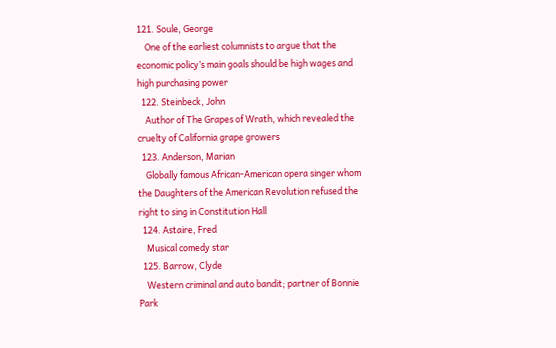121. Soule, George
    One of the earliest columnists to argue that the economic policy’s main goals should be high wages and high purchasing power
  122. Steinbeck, John
    Author of The Grapes of Wrath, which revealed the cruelty of California grape growers
  123. Anderson, Marian
    Globally famous African-American opera singer whom the Daughters of the American Revolution refused the right to sing in Constitution Hall
  124. Astaire, Fred
    Musical comedy star
  125. Barrow, Clyde
    Western criminal and auto bandit; partner of Bonnie Park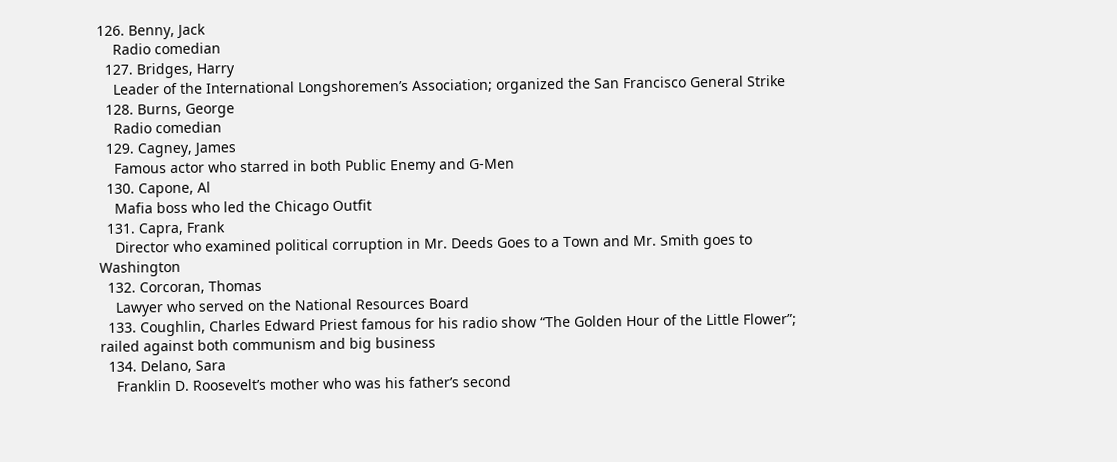126. Benny, Jack
    Radio comedian
  127. Bridges, Harry
    Leader of the International Longshoremen’s Association; organized the San Francisco General Strike
  128. Burns, George
    Radio comedian
  129. Cagney, James
    Famous actor who starred in both Public Enemy and G-Men
  130. Capone, Al
    Mafia boss who led the Chicago Outfit
  131. Capra, Frank
    Director who examined political corruption in Mr. Deeds Goes to a Town and Mr. Smith goes to Washington
  132. Corcoran, Thomas
    Lawyer who served on the National Resources Board
  133. Coughlin, Charles Edward Priest famous for his radio show “The Golden Hour of the Little Flower”; railed against both communism and big business
  134. Delano, Sara
    Franklin D. Roosevelt’s mother who was his father’s second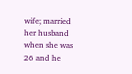wife; married her husband when she was 26 and he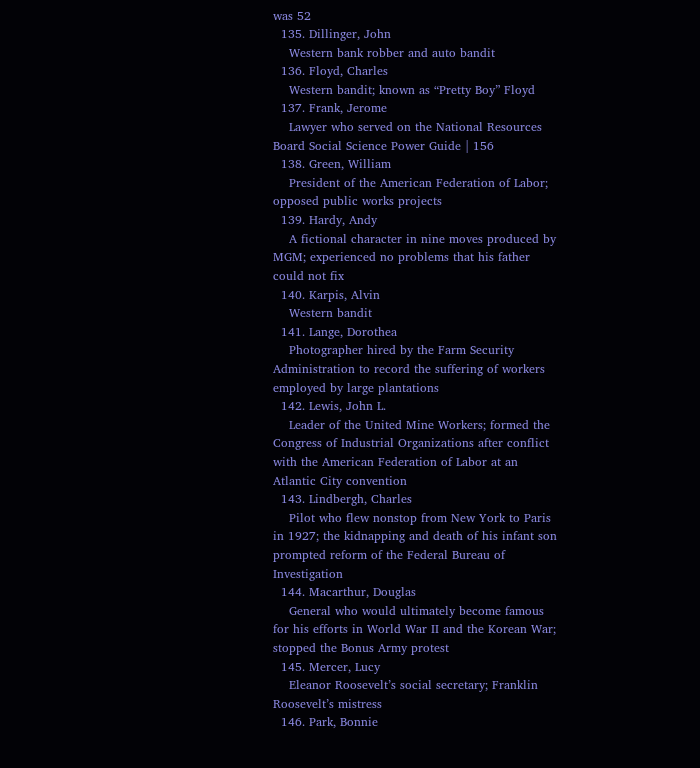was 52
  135. Dillinger, John
    Western bank robber and auto bandit
  136. Floyd, Charles
    Western bandit; known as “Pretty Boy” Floyd
  137. Frank, Jerome
    Lawyer who served on the National Resources Board Social Science Power Guide | 156
  138. Green, William
    President of the American Federation of Labor; opposed public works projects
  139. Hardy, Andy
    A fictional character in nine moves produced by MGM; experienced no problems that his father could not fix
  140. Karpis, Alvin
    Western bandit
  141. Lange, Dorothea
    Photographer hired by the Farm Security Administration to record the suffering of workers employed by large plantations
  142. Lewis, John L.
    Leader of the United Mine Workers; formed the Congress of Industrial Organizations after conflict with the American Federation of Labor at an Atlantic City convention
  143. Lindbergh, Charles
    Pilot who flew nonstop from New York to Paris in 1927; the kidnapping and death of his infant son prompted reform of the Federal Bureau of Investigation
  144. Macarthur, Douglas
    General who would ultimately become famous for his efforts in World War II and the Korean War; stopped the Bonus Army protest
  145. Mercer, Lucy
    Eleanor Roosevelt’s social secretary; Franklin Roosevelt’s mistress
  146. Park, Bonnie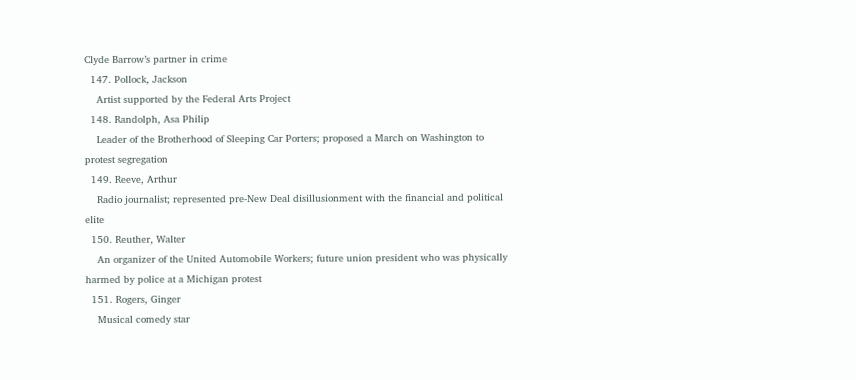Clyde Barrow’s partner in crime
  147. Pollock, Jackson
    Artist supported by the Federal Arts Project
  148. Randolph, Asa Philip
    Leader of the Brotherhood of Sleeping Car Porters; proposed a March on Washington to protest segregation
  149. Reeve, Arthur
    Radio journalist; represented pre-New Deal disillusionment with the financial and political elite
  150. Reuther, Walter
    An organizer of the United Automobile Workers; future union president who was physically harmed by police at a Michigan protest
  151. Rogers, Ginger
    Musical comedy star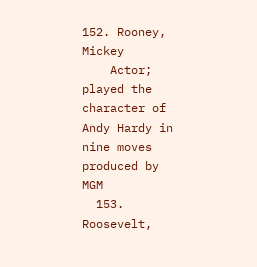152. Rooney, Mickey
    Actor; played the character of Andy Hardy in nine moves produced by MGM
  153. Roosevelt,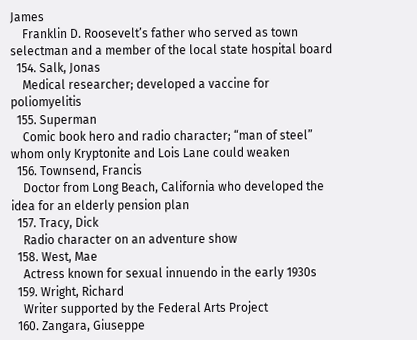James
    Franklin D. Roosevelt’s father who served as town selectman and a member of the local state hospital board
  154. Salk, Jonas
    Medical researcher; developed a vaccine for poliomyelitis
  155. Superman
    Comic book hero and radio character; “man of steel” whom only Kryptonite and Lois Lane could weaken
  156. Townsend, Francis
    Doctor from Long Beach, California who developed the idea for an elderly pension plan
  157. Tracy, Dick
    Radio character on an adventure show
  158. West, Mae
    Actress known for sexual innuendo in the early 1930s
  159. Wright, Richard
    Writer supported by the Federal Arts Project
  160. Zangara, Giuseppe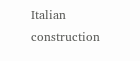Italian construction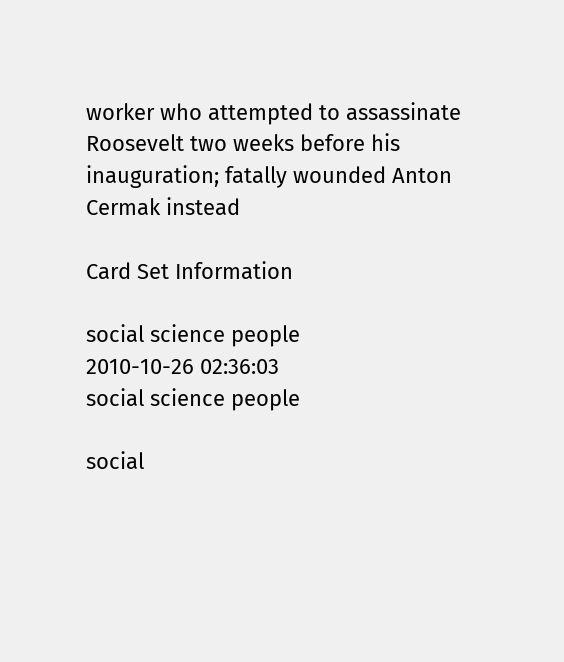worker who attempted to assassinate Roosevelt two weeks before his inauguration; fatally wounded Anton Cermak instead

Card Set Information

social science people
2010-10-26 02:36:03
social science people

social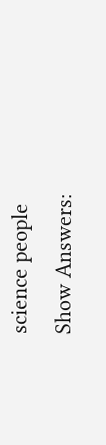science people
Show Answers: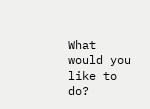What would you like to do?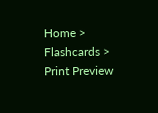Home > Flashcards > Print Preview